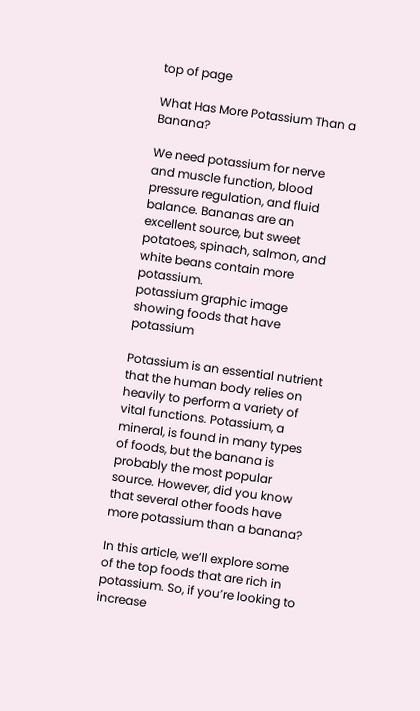top of page

What Has More Potassium Than a Banana?

We need potassium for nerve and muscle function, blood pressure regulation, and fluid balance. Bananas are an excellent source, but sweet potatoes, spinach, salmon, and white beans contain more potassium.
potassium graphic image showing foods that have potassium

Potassium is an essential nutrient that the human body relies on heavily to perform a variety of vital functions. Potassium, a mineral, is found in many types of foods, but the banana is probably the most popular source. However, did you know that several other foods have more potassium than a banana?

In this article, we’ll explore some of the top foods that are rich in potassium. So, if you’re looking to increase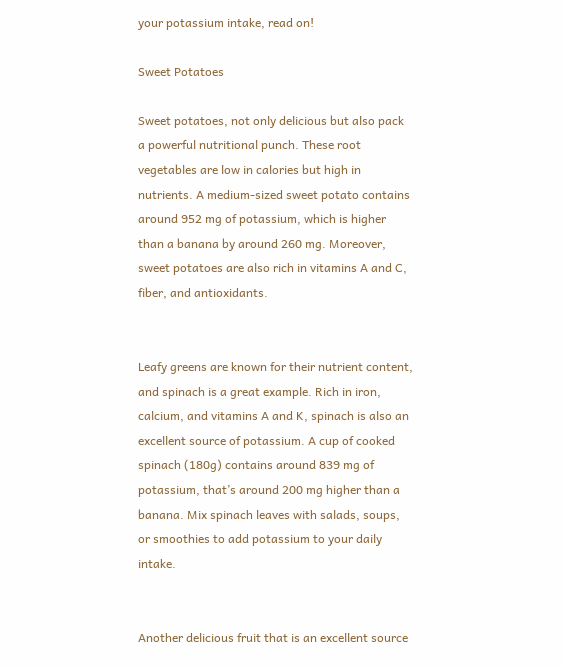your potassium intake, read on!

Sweet Potatoes

Sweet potatoes, not only delicious but also pack a powerful nutritional punch. These root vegetables are low in calories but high in nutrients. A medium-sized sweet potato contains around 952 mg of potassium, which is higher than a banana by around 260 mg. Moreover, sweet potatoes are also rich in vitamins A and C, fiber, and antioxidants.


Leafy greens are known for their nutrient content, and spinach is a great example. Rich in iron, calcium, and vitamins A and K, spinach is also an excellent source of potassium. A cup of cooked spinach (180g) contains around 839 mg of potassium, that’s around 200 mg higher than a banana. Mix spinach leaves with salads, soups, or smoothies to add potassium to your daily intake.


Another delicious fruit that is an excellent source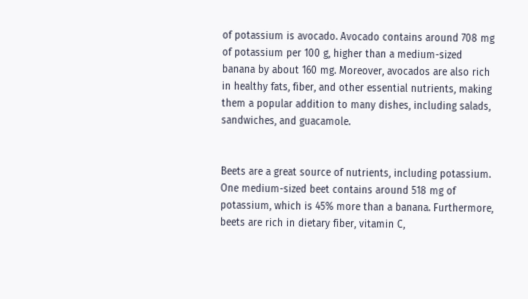of potassium is avocado. Avocado contains around 708 mg of potassium per 100 g, higher than a medium-sized banana by about 160 mg. Moreover, avocados are also rich in healthy fats, fiber, and other essential nutrients, making them a popular addition to many dishes, including salads, sandwiches, and guacamole.


Beets are a great source of nutrients, including potassium. One medium-sized beet contains around 518 mg of potassium, which is 45% more than a banana. Furthermore, beets are rich in dietary fiber, vitamin C,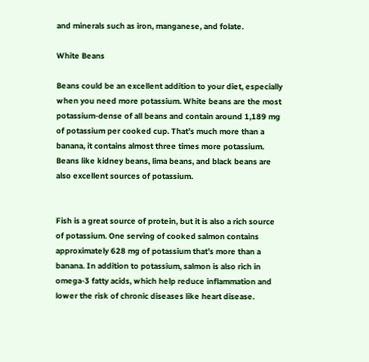and minerals such as iron, manganese, and folate.

White Beans

Beans could be an excellent addition to your diet, especially when you need more potassium. White beans are the most potassium-dense of all beans and contain around 1,189 mg of potassium per cooked cup. That’s much more than a banana, it contains almost three times more potassium. Beans like kidney beans, lima beans, and black beans are also excellent sources of potassium.


Fish is a great source of protein, but it is also a rich source of potassium. One serving of cooked salmon contains approximately 628 mg of potassium that’s more than a banana. In addition to potassium, salmon is also rich in omega-3 fatty acids, which help reduce inflammation and lower the risk of chronic diseases like heart disease.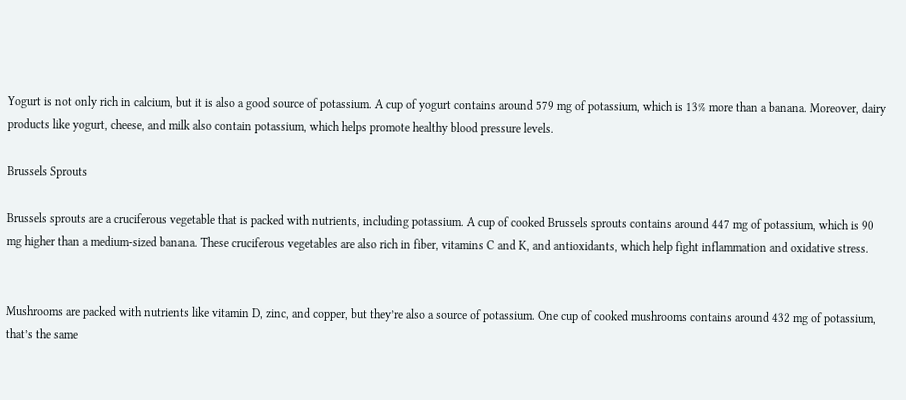Yogurt is not only rich in calcium, but it is also a good source of potassium. A cup of yogurt contains around 579 mg of potassium, which is 13% more than a banana. Moreover, dairy products like yogurt, cheese, and milk also contain potassium, which helps promote healthy blood pressure levels.

Brussels Sprouts

Brussels sprouts are a cruciferous vegetable that is packed with nutrients, including potassium. A cup of cooked Brussels sprouts contains around 447 mg of potassium, which is 90 mg higher than a medium-sized banana. These cruciferous vegetables are also rich in fiber, vitamins C and K, and antioxidants, which help fight inflammation and oxidative stress.


Mushrooms are packed with nutrients like vitamin D, zinc, and copper, but they’re also a source of potassium. One cup of cooked mushrooms contains around 432 mg of potassium, that’s the same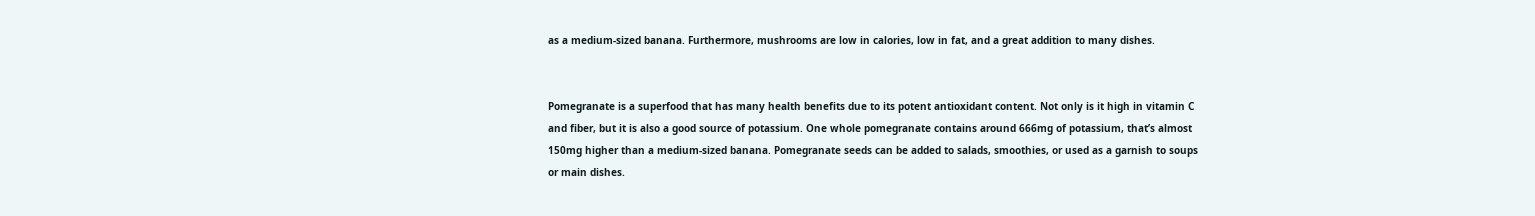as a medium-sized banana. Furthermore, mushrooms are low in calories, low in fat, and a great addition to many dishes.


Pomegranate is a superfood that has many health benefits due to its potent antioxidant content. Not only is it high in vitamin C and fiber, but it is also a good source of potassium. One whole pomegranate contains around 666mg of potassium, that’s almost 150mg higher than a medium-sized banana. Pomegranate seeds can be added to salads, smoothies, or used as a garnish to soups or main dishes.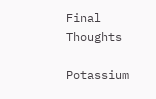Final Thoughts

Potassium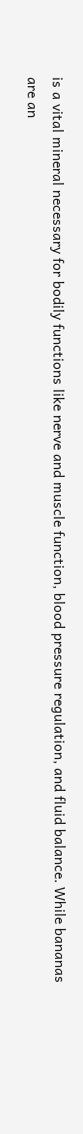is a vital mineral necessary for bodily functions like nerve and muscle function, blood pressure regulation, and fluid balance. While bananas are an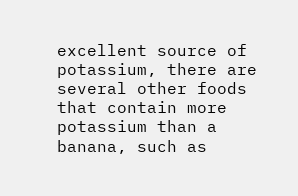excellent source of potassium, there are several other foods that contain more potassium than a banana, such as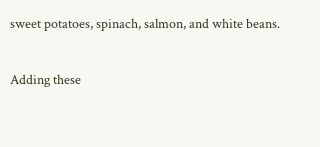sweet potatoes, spinach, salmon, and white beans.

Adding these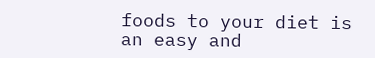foods to your diet is an easy and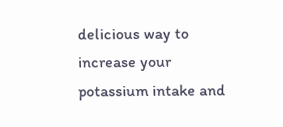delicious way to increase your potassium intake and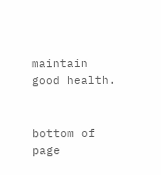maintain good health.


bottom of page